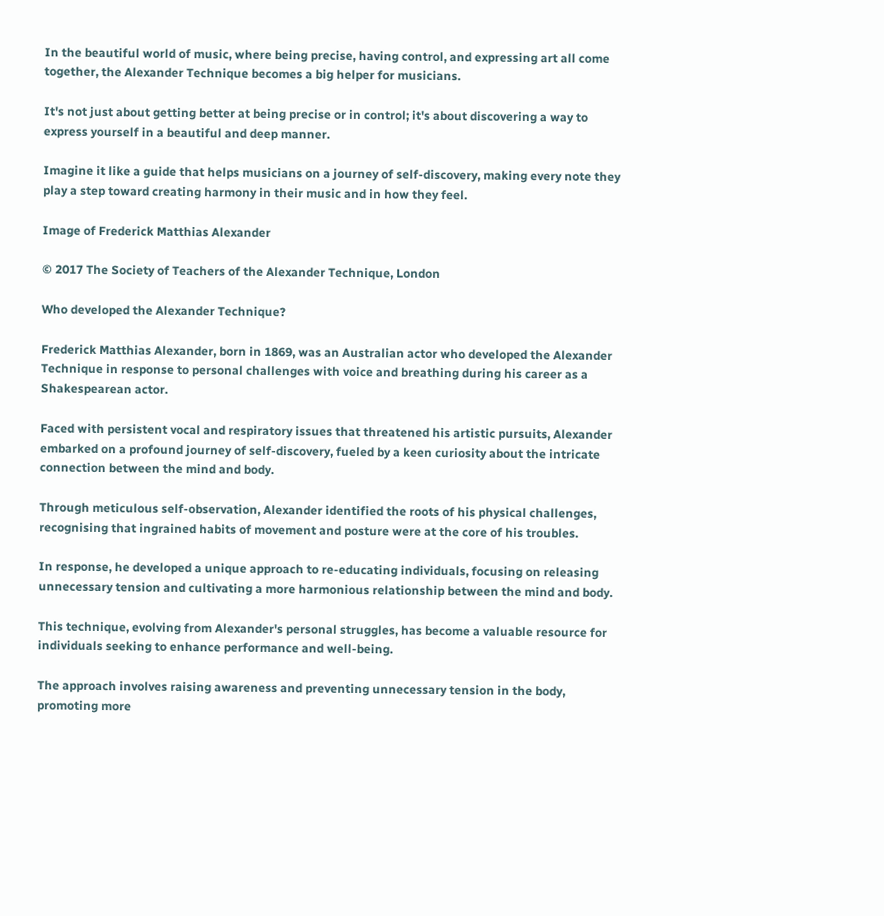In the beautiful world of music, where being precise, having control, and expressing art all come together, the Alexander Technique becomes a big helper for musicians.

It's not just about getting better at being precise or in control; it's about discovering a way to express yourself in a beautiful and deep manner.

Imagine it like a guide that helps musicians on a journey of self-discovery, making every note they play a step toward creating harmony in their music and in how they feel.

Image of Frederick Matthias Alexander

© 2017 The Society of Teachers of the Alexander Technique, London

Who developed the Alexander Technique?

Frederick Matthias Alexander, born in 1869, was an Australian actor who developed the Alexander Technique in response to personal challenges with voice and breathing during his career as a Shakespearean actor.

Faced with persistent vocal and respiratory issues that threatened his artistic pursuits, Alexander embarked on a profound journey of self-discovery, fueled by a keen curiosity about the intricate connection between the mind and body.

Through meticulous self-observation, Alexander identified the roots of his physical challenges, recognising that ingrained habits of movement and posture were at the core of his troubles.

In response, he developed a unique approach to re-educating individuals, focusing on releasing unnecessary tension and cultivating a more harmonious relationship between the mind and body.

This technique, evolving from Alexander's personal struggles, has become a valuable resource for individuals seeking to enhance performance and well-being.

The approach involves raising awareness and preventing unnecessary tension in the body, promoting more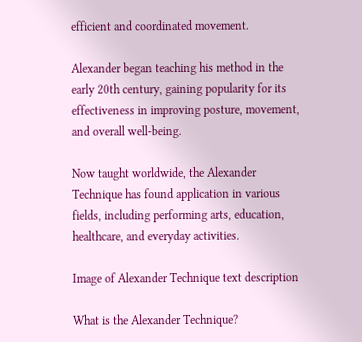efficient and coordinated movement.

Alexander began teaching his method in the early 20th century, gaining popularity for its effectiveness in improving posture, movement, and overall well-being.

Now taught worldwide, the Alexander Technique has found application in various fields, including performing arts, education, healthcare, and everyday activities.

Image of Alexander Technique text description

What is the Alexander Technique?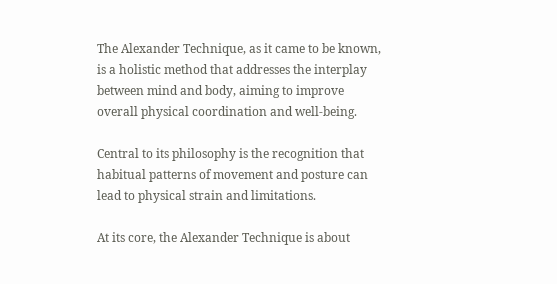The Alexander Technique, as it came to be known, is a holistic method that addresses the interplay between mind and body, aiming to improve overall physical coordination and well-being.

Central to its philosophy is the recognition that habitual patterns of movement and posture can lead to physical strain and limitations.

At its core, the Alexander Technique is about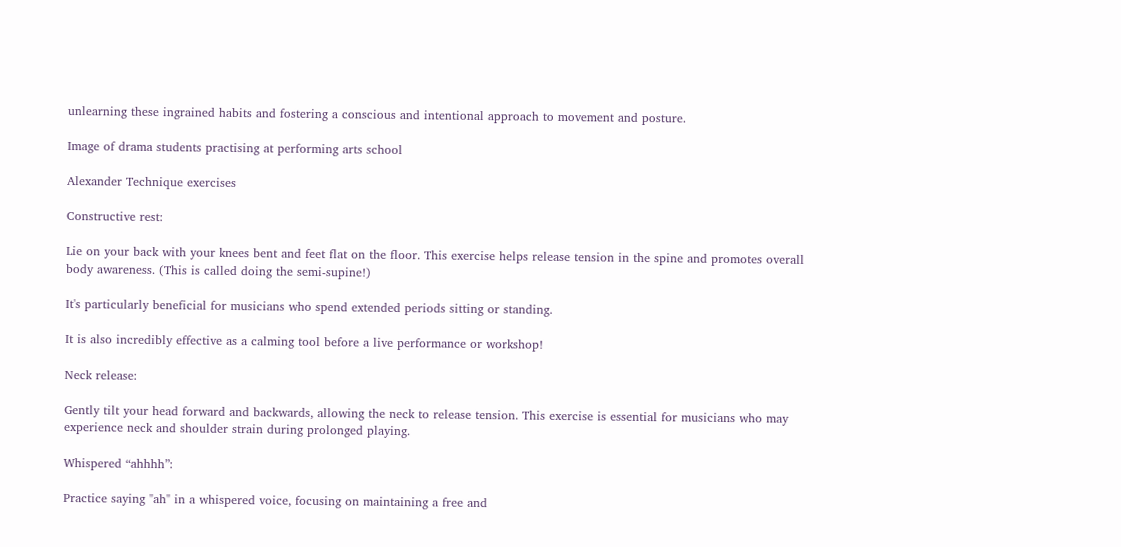unlearning these ingrained habits and fostering a conscious and intentional approach to movement and posture.

Image of drama students practising at performing arts school

Alexander Technique exercises

Constructive rest:

Lie on your back with your knees bent and feet flat on the floor. This exercise helps release tension in the spine and promotes overall body awareness. (This is called doing the semi-supine!)

It's particularly beneficial for musicians who spend extended periods sitting or standing.

It is also incredibly effective as a calming tool before a live performance or workshop!

Neck release:

Gently tilt your head forward and backwards, allowing the neck to release tension. This exercise is essential for musicians who may experience neck and shoulder strain during prolonged playing.

Whispered “ahhhh”:

Practice saying "ah" in a whispered voice, focusing on maintaining a free and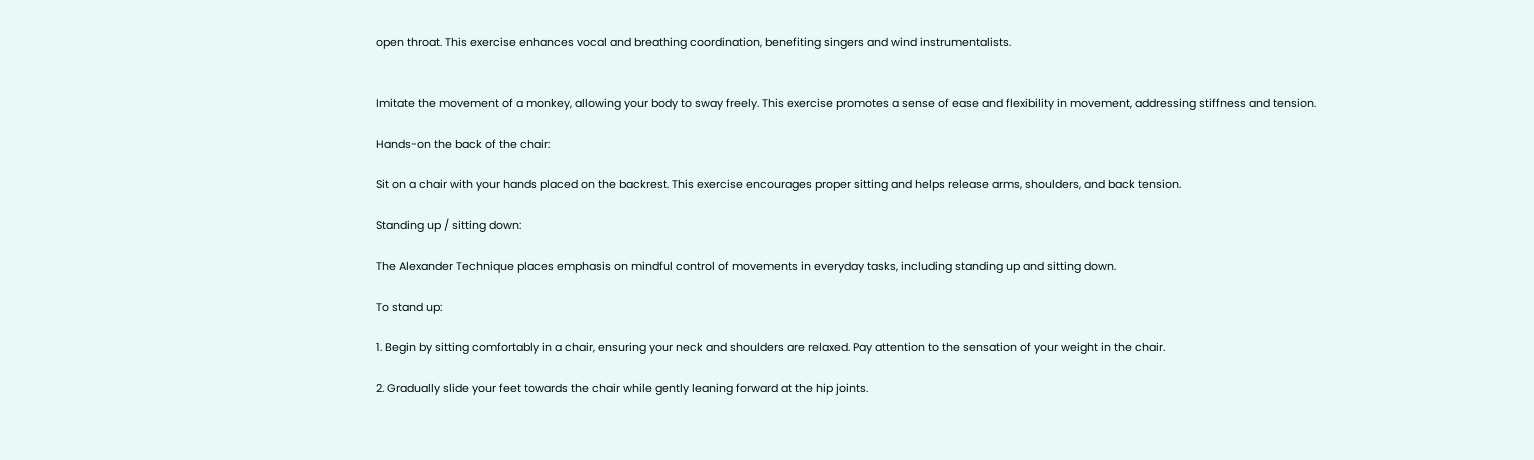open throat. This exercise enhances vocal and breathing coordination, benefiting singers and wind instrumentalists.


Imitate the movement of a monkey, allowing your body to sway freely. This exercise promotes a sense of ease and flexibility in movement, addressing stiffness and tension.

Hands-on the back of the chair:

Sit on a chair with your hands placed on the backrest. This exercise encourages proper sitting and helps release arms, shoulders, and back tension.

Standing up / sitting down:

The Alexander Technique places emphasis on mindful control of movements in everyday tasks, including standing up and sitting down.

To stand up:

1. Begin by sitting comfortably in a chair, ensuring your neck and shoulders are relaxed. Pay attention to the sensation of your weight in the chair.

2. Gradually slide your feet towards the chair while gently leaning forward at the hip joints.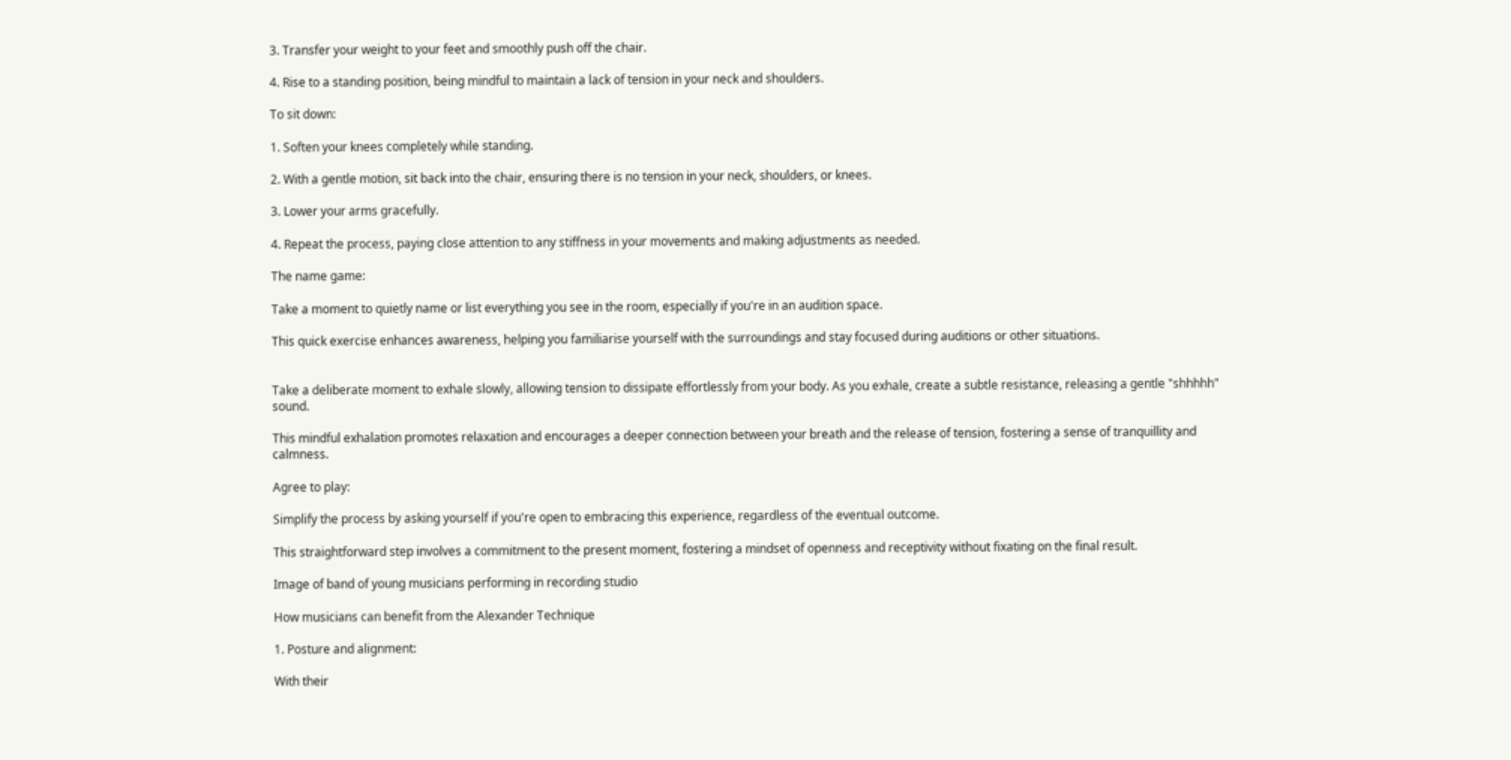3. Transfer your weight to your feet and smoothly push off the chair.

4. Rise to a standing position, being mindful to maintain a lack of tension in your neck and shoulders.

To sit down:

1. Soften your knees completely while standing.

2. With a gentle motion, sit back into the chair, ensuring there is no tension in your neck, shoulders, or knees.

3. Lower your arms gracefully.

4. Repeat the process, paying close attention to any stiffness in your movements and making adjustments as needed.

The name game:

Take a moment to quietly name or list everything you see in the room, especially if you're in an audition space.

This quick exercise enhances awareness, helping you familiarise yourself with the surroundings and stay focused during auditions or other situations.


Take a deliberate moment to exhale slowly, allowing tension to dissipate effortlessly from your body. As you exhale, create a subtle resistance, releasing a gentle "shhhhh" sound.

This mindful exhalation promotes relaxation and encourages a deeper connection between your breath and the release of tension, fostering a sense of tranquillity and calmness.

Agree to play:

Simplify the process by asking yourself if you're open to embracing this experience, regardless of the eventual outcome.

This straightforward step involves a commitment to the present moment, fostering a mindset of openness and receptivity without fixating on the final result.

Image of band of young musicians performing in recording studio

How musicians can benefit from the Alexander Technique

1. Posture and alignment:

With their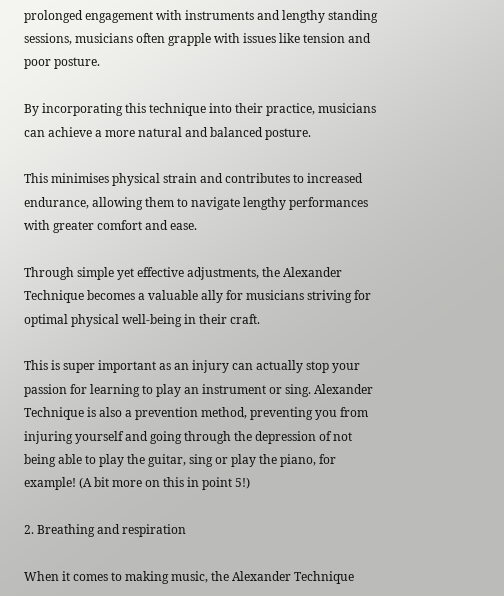prolonged engagement with instruments and lengthy standing sessions, musicians often grapple with issues like tension and poor posture.

By incorporating this technique into their practice, musicians can achieve a more natural and balanced posture.

This minimises physical strain and contributes to increased endurance, allowing them to navigate lengthy performances with greater comfort and ease.

Through simple yet effective adjustments, the Alexander Technique becomes a valuable ally for musicians striving for optimal physical well-being in their craft.

This is super important as an injury can actually stop your passion for learning to play an instrument or sing. Alexander Technique is also a prevention method, preventing you from injuring yourself and going through the depression of not being able to play the guitar, sing or play the piano, for example! (A bit more on this in point 5!)

2. Breathing and respiration

When it comes to making music, the Alexander Technique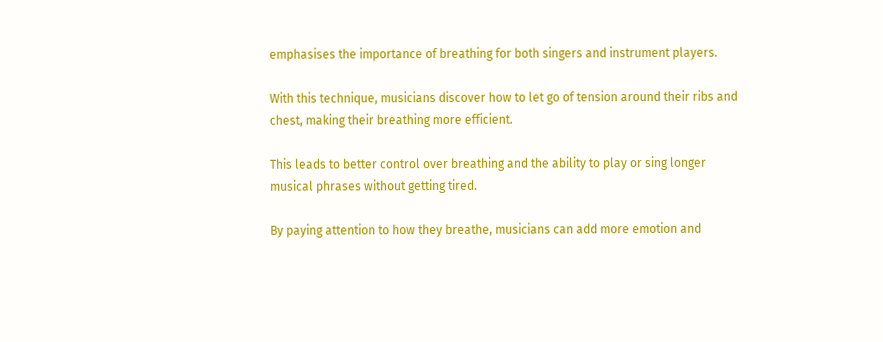emphasises the importance of breathing for both singers and instrument players.

With this technique, musicians discover how to let go of tension around their ribs and chest, making their breathing more efficient.

This leads to better control over breathing and the ability to play or sing longer musical phrases without getting tired.

By paying attention to how they breathe, musicians can add more emotion and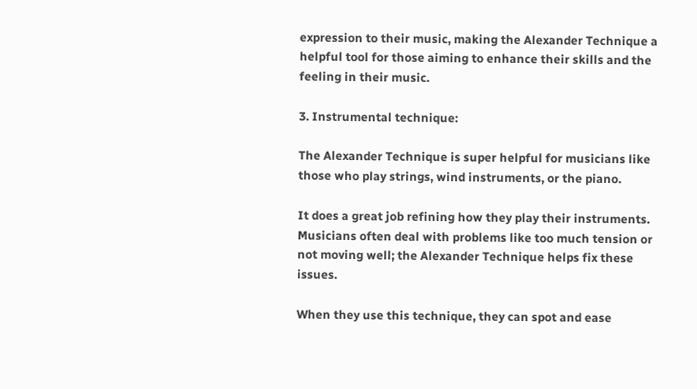expression to their music, making the Alexander Technique a helpful tool for those aiming to enhance their skills and the feeling in their music.

3. Instrumental technique:

The Alexander Technique is super helpful for musicians like those who play strings, wind instruments, or the piano.

It does a great job refining how they play their instruments. Musicians often deal with problems like too much tension or not moving well; the Alexander Technique helps fix these issues.

When they use this technique, they can spot and ease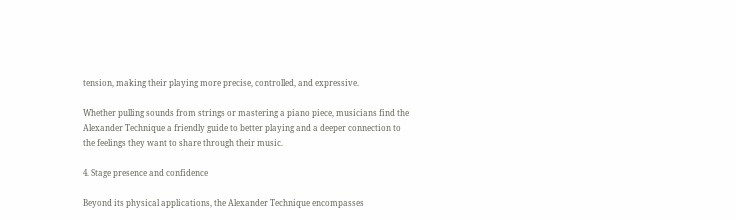tension, making their playing more precise, controlled, and expressive.

Whether pulling sounds from strings or mastering a piano piece, musicians find the Alexander Technique a friendly guide to better playing and a deeper connection to the feelings they want to share through their music.

4. Stage presence and confidence

Beyond its physical applications, the Alexander Technique encompasses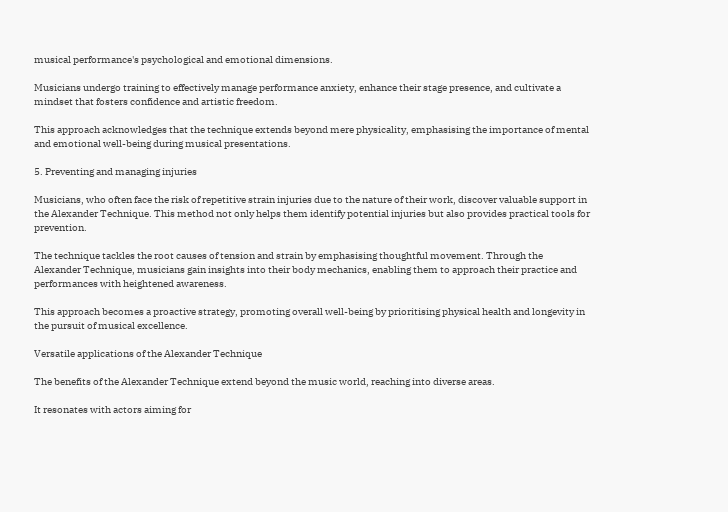musical performance's psychological and emotional dimensions.

Musicians undergo training to effectively manage performance anxiety, enhance their stage presence, and cultivate a mindset that fosters confidence and artistic freedom.

This approach acknowledges that the technique extends beyond mere physicality, emphasising the importance of mental and emotional well-being during musical presentations.

5. Preventing and managing injuries

Musicians, who often face the risk of repetitive strain injuries due to the nature of their work, discover valuable support in the Alexander Technique. This method not only helps them identify potential injuries but also provides practical tools for prevention.

The technique tackles the root causes of tension and strain by emphasising thoughtful movement. Through the Alexander Technique, musicians gain insights into their body mechanics, enabling them to approach their practice and performances with heightened awareness.

This approach becomes a proactive strategy, promoting overall well-being by prioritising physical health and longevity in the pursuit of musical excellence.

Versatile applications of the Alexander Technique

The benefits of the Alexander Technique extend beyond the music world, reaching into diverse areas.

It resonates with actors aiming for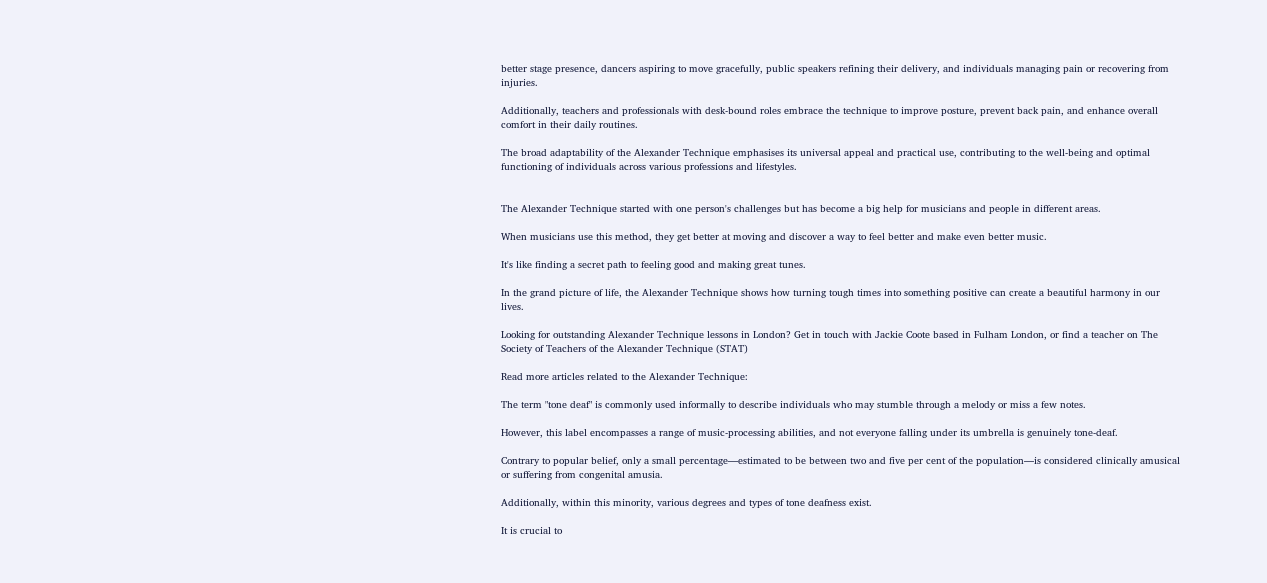better stage presence, dancers aspiring to move gracefully, public speakers refining their delivery, and individuals managing pain or recovering from injuries.

Additionally, teachers and professionals with desk-bound roles embrace the technique to improve posture, prevent back pain, and enhance overall comfort in their daily routines.

The broad adaptability of the Alexander Technique emphasises its universal appeal and practical use, contributing to the well-being and optimal functioning of individuals across various professions and lifestyles.


The Alexander Technique started with one person's challenges but has become a big help for musicians and people in different areas.

When musicians use this method, they get better at moving and discover a way to feel better and make even better music.

It's like finding a secret path to feeling good and making great tunes.

In the grand picture of life, the Alexander Technique shows how turning tough times into something positive can create a beautiful harmony in our lives.

Looking for outstanding Alexander Technique lessons in London? Get in touch with Jackie Coote based in Fulham London, or find a teacher on The Society of Teachers of the Alexander Technique (STAT)

Read more articles related to the Alexander Technique:

The term "tone deaf" is commonly used informally to describe individuals who may stumble through a melody or miss a few notes.

However, this label encompasses a range of music-processing abilities, and not everyone falling under its umbrella is genuinely tone-deaf.

Contrary to popular belief, only a small percentage—estimated to be between two and five per cent of the population—is considered clinically amusical or suffering from congenital amusia.

Additionally, within this minority, various degrees and types of tone deafness exist.

It is crucial to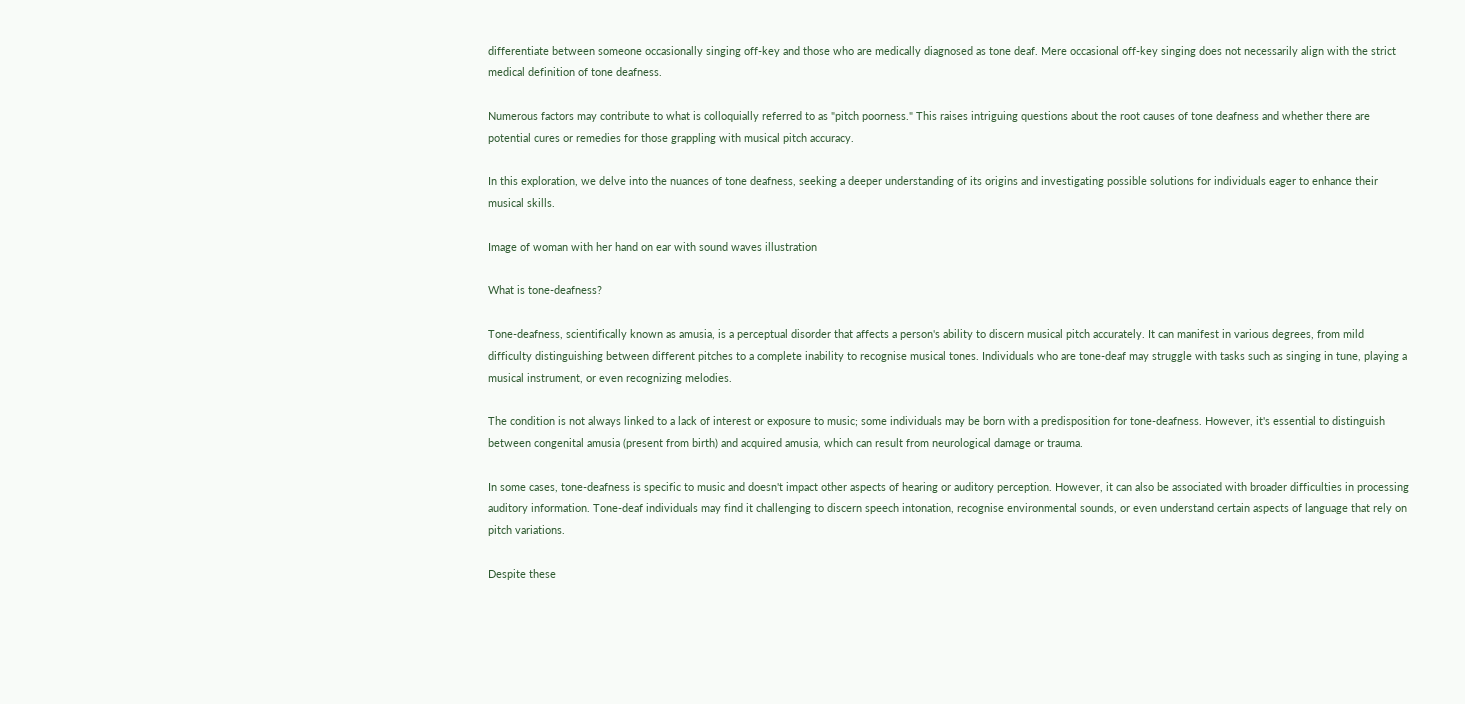differentiate between someone occasionally singing off-key and those who are medically diagnosed as tone deaf. Mere occasional off-key singing does not necessarily align with the strict medical definition of tone deafness.

Numerous factors may contribute to what is colloquially referred to as "pitch poorness." This raises intriguing questions about the root causes of tone deafness and whether there are potential cures or remedies for those grappling with musical pitch accuracy.

In this exploration, we delve into the nuances of tone deafness, seeking a deeper understanding of its origins and investigating possible solutions for individuals eager to enhance their musical skills.

Image of woman with her hand on ear with sound waves illustration

What is tone-deafness?

Tone-deafness, scientifically known as amusia, is a perceptual disorder that affects a person's ability to discern musical pitch accurately. It can manifest in various degrees, from mild difficulty distinguishing between different pitches to a complete inability to recognise musical tones. Individuals who are tone-deaf may struggle with tasks such as singing in tune, playing a musical instrument, or even recognizing melodies.

The condition is not always linked to a lack of interest or exposure to music; some individuals may be born with a predisposition for tone-deafness. However, it's essential to distinguish between congenital amusia (present from birth) and acquired amusia, which can result from neurological damage or trauma.

In some cases, tone-deafness is specific to music and doesn't impact other aspects of hearing or auditory perception. However, it can also be associated with broader difficulties in processing auditory information. Tone-deaf individuals may find it challenging to discern speech intonation, recognise environmental sounds, or even understand certain aspects of language that rely on pitch variations.

Despite these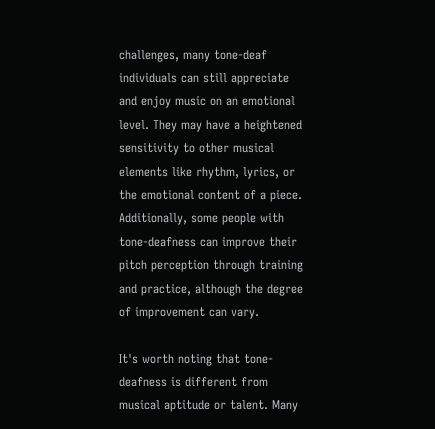challenges, many tone-deaf individuals can still appreciate and enjoy music on an emotional level. They may have a heightened sensitivity to other musical elements like rhythm, lyrics, or the emotional content of a piece. Additionally, some people with tone-deafness can improve their pitch perception through training and practice, although the degree of improvement can vary.

It's worth noting that tone-deafness is different from musical aptitude or talent. Many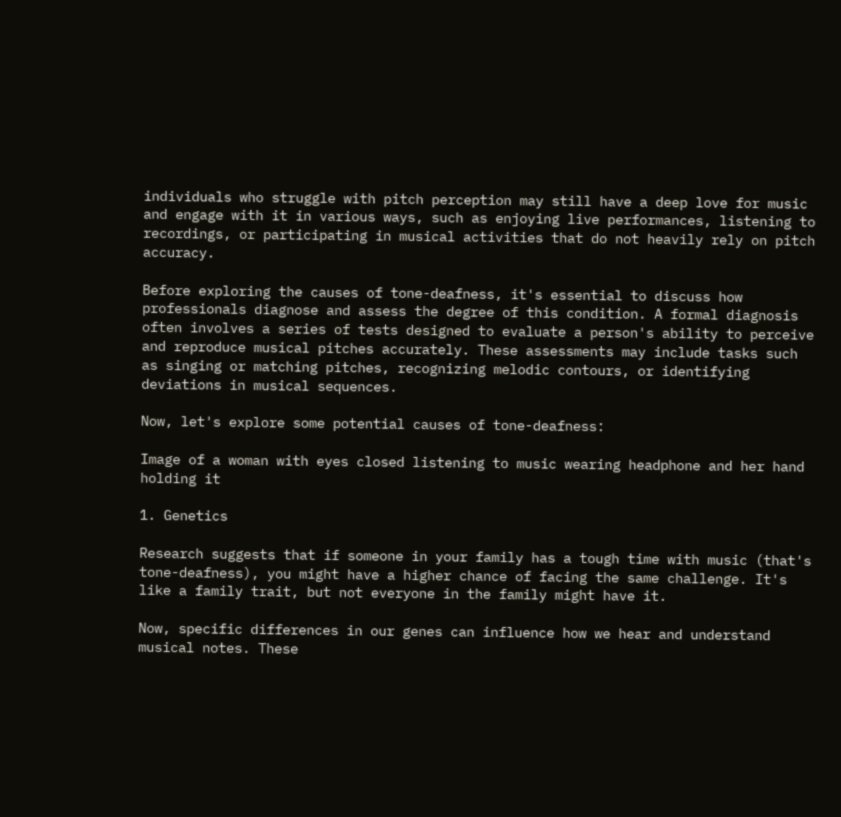individuals who struggle with pitch perception may still have a deep love for music and engage with it in various ways, such as enjoying live performances, listening to recordings, or participating in musical activities that do not heavily rely on pitch accuracy.

Before exploring the causes of tone-deafness, it's essential to discuss how professionals diagnose and assess the degree of this condition. A formal diagnosis often involves a series of tests designed to evaluate a person's ability to perceive and reproduce musical pitches accurately. These assessments may include tasks such as singing or matching pitches, recognizing melodic contours, or identifying deviations in musical sequences.

Now, let's explore some potential causes of tone-deafness:

Image of a woman with eyes closed listening to music wearing headphone and her hand holding it

1. Genetics

Research suggests that if someone in your family has a tough time with music (that's tone-deafness), you might have a higher chance of facing the same challenge. It's like a family trait, but not everyone in the family might have it.

Now, specific differences in our genes can influence how we hear and understand musical notes. These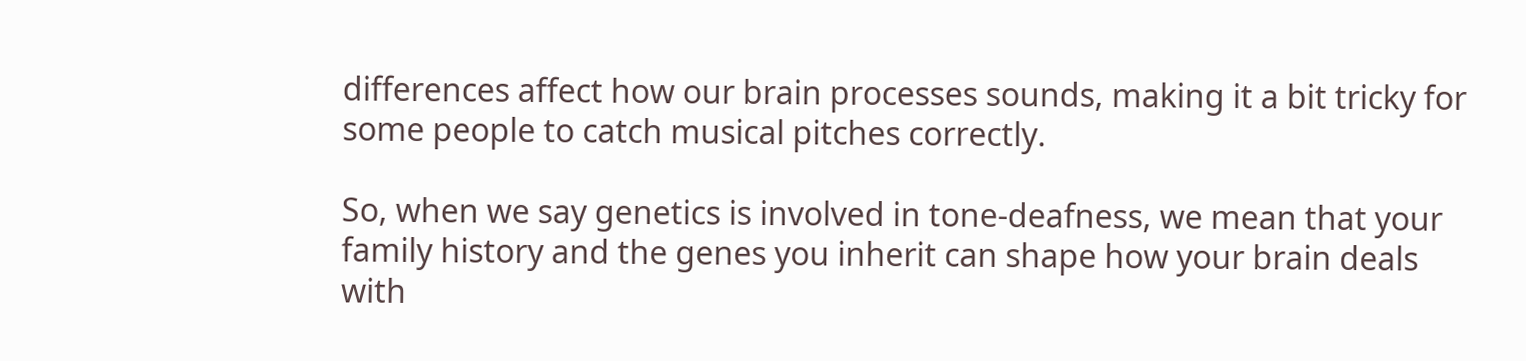differences affect how our brain processes sounds, making it a bit tricky for some people to catch musical pitches correctly.

So, when we say genetics is involved in tone-deafness, we mean that your family history and the genes you inherit can shape how your brain deals with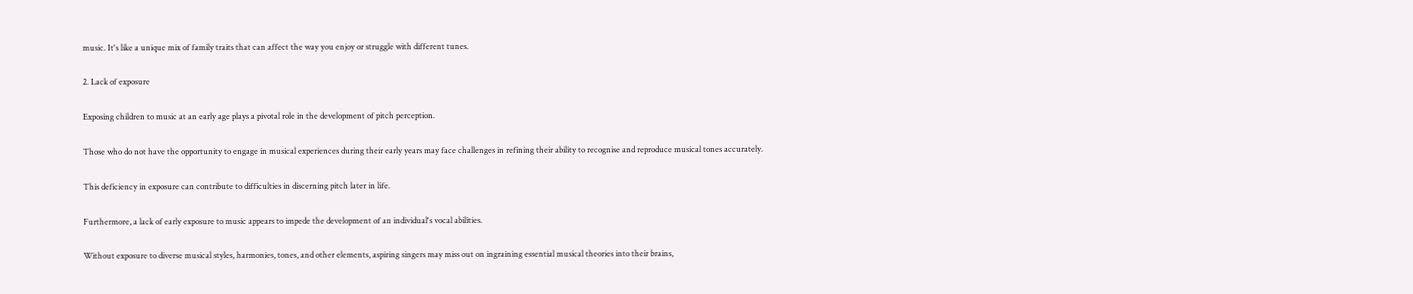music. It's like a unique mix of family traits that can affect the way you enjoy or struggle with different tunes.

2. Lack of exposure

Exposing children to music at an early age plays a pivotal role in the development of pitch perception.

Those who do not have the opportunity to engage in musical experiences during their early years may face challenges in refining their ability to recognise and reproduce musical tones accurately.

This deficiency in exposure can contribute to difficulties in discerning pitch later in life.

Furthermore, a lack of early exposure to music appears to impede the development of an individual's vocal abilities.

Without exposure to diverse musical styles, harmonies, tones, and other elements, aspiring singers may miss out on ingraining essential musical theories into their brains,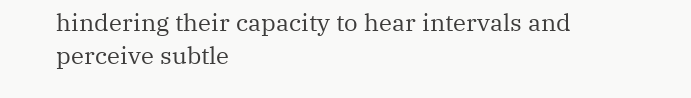hindering their capacity to hear intervals and perceive subtle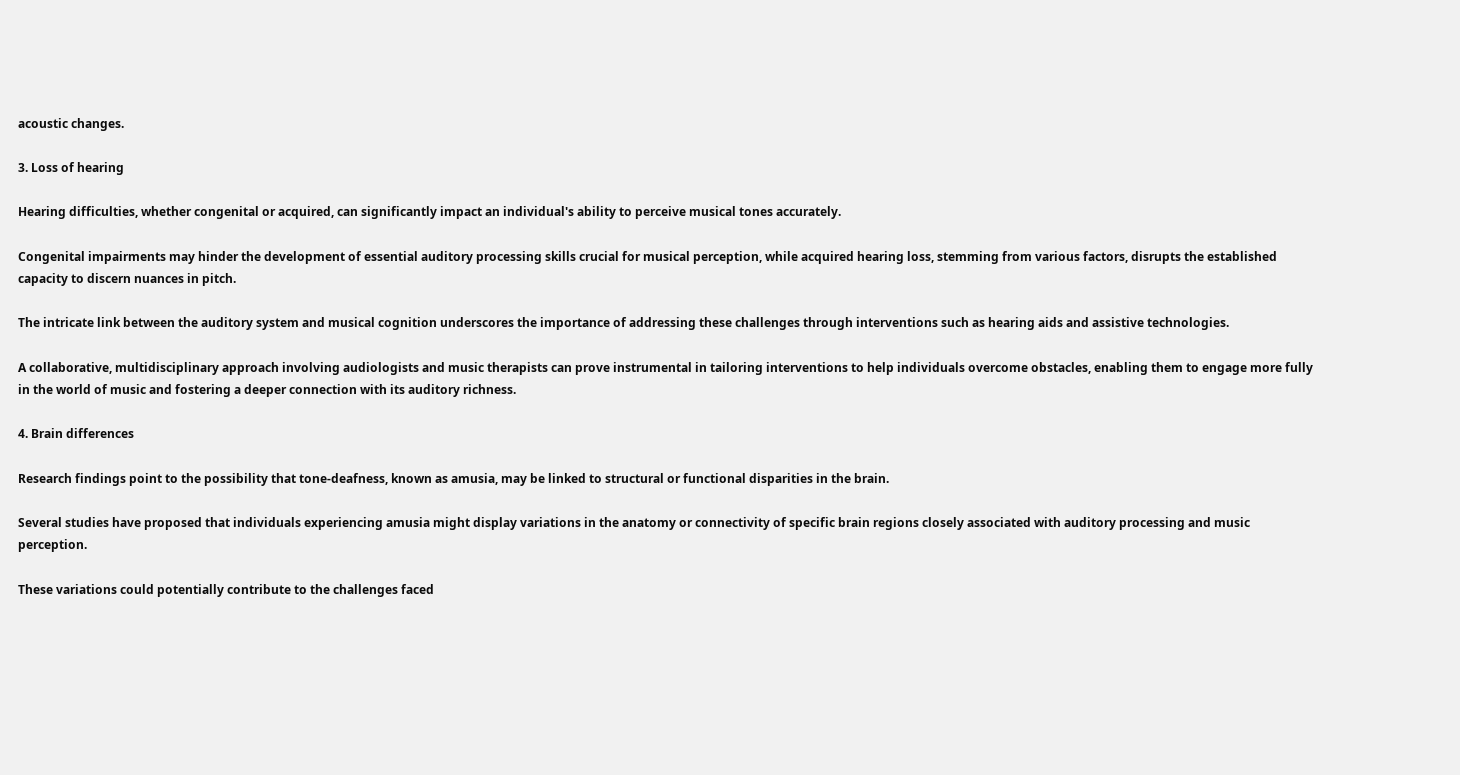acoustic changes.

3. Loss of hearing

Hearing difficulties, whether congenital or acquired, can significantly impact an individual's ability to perceive musical tones accurately.

Congenital impairments may hinder the development of essential auditory processing skills crucial for musical perception, while acquired hearing loss, stemming from various factors, disrupts the established capacity to discern nuances in pitch.

The intricate link between the auditory system and musical cognition underscores the importance of addressing these challenges through interventions such as hearing aids and assistive technologies.

A collaborative, multidisciplinary approach involving audiologists and music therapists can prove instrumental in tailoring interventions to help individuals overcome obstacles, enabling them to engage more fully in the world of music and fostering a deeper connection with its auditory richness.

4. Brain differences

Research findings point to the possibility that tone-deafness, known as amusia, may be linked to structural or functional disparities in the brain.

Several studies have proposed that individuals experiencing amusia might display variations in the anatomy or connectivity of specific brain regions closely associated with auditory processing and music perception.

These variations could potentially contribute to the challenges faced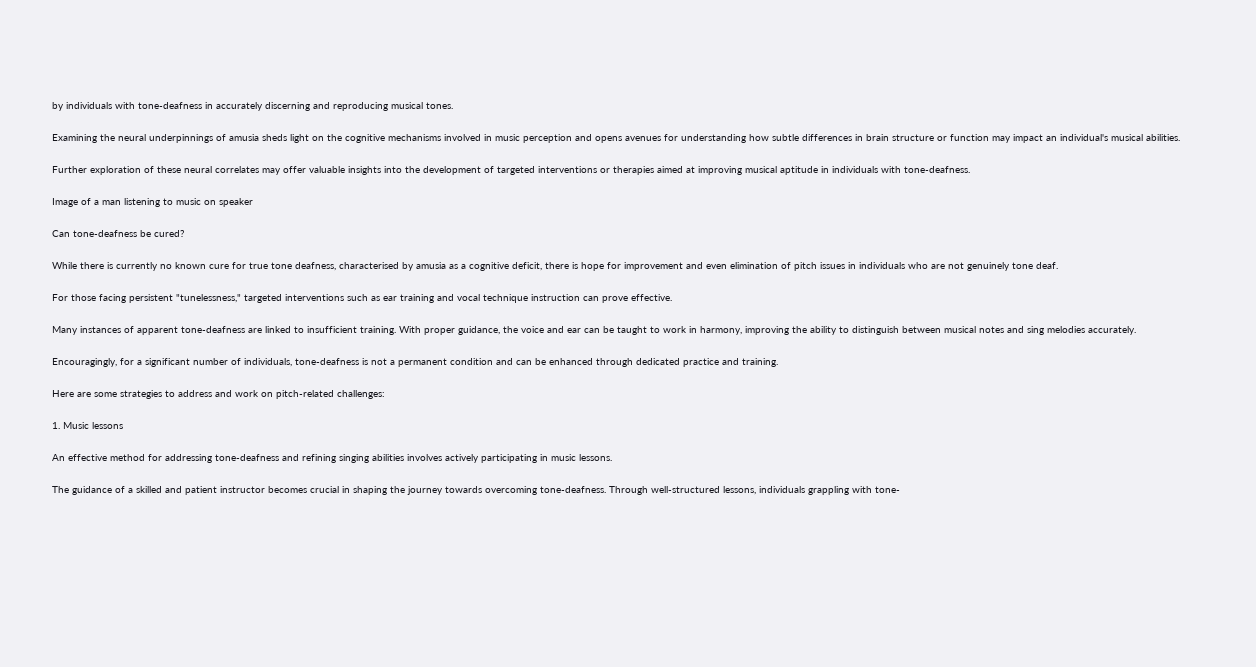by individuals with tone-deafness in accurately discerning and reproducing musical tones.

Examining the neural underpinnings of amusia sheds light on the cognitive mechanisms involved in music perception and opens avenues for understanding how subtle differences in brain structure or function may impact an individual's musical abilities.

Further exploration of these neural correlates may offer valuable insights into the development of targeted interventions or therapies aimed at improving musical aptitude in individuals with tone-deafness.

Image of a man listening to music on speaker

Can tone-deafness be cured?

While there is currently no known cure for true tone deafness, characterised by amusia as a cognitive deficit, there is hope for improvement and even elimination of pitch issues in individuals who are not genuinely tone deaf.

For those facing persistent "tunelessness," targeted interventions such as ear training and vocal technique instruction can prove effective.

Many instances of apparent tone-deafness are linked to insufficient training. With proper guidance, the voice and ear can be taught to work in harmony, improving the ability to distinguish between musical notes and sing melodies accurately.

Encouragingly, for a significant number of individuals, tone-deafness is not a permanent condition and can be enhanced through dedicated practice and training.

Here are some strategies to address and work on pitch-related challenges:

1. Music lessons

An effective method for addressing tone-deafness and refining singing abilities involves actively participating in music lessons.

The guidance of a skilled and patient instructor becomes crucial in shaping the journey towards overcoming tone-deafness. Through well-structured lessons, individuals grappling with tone-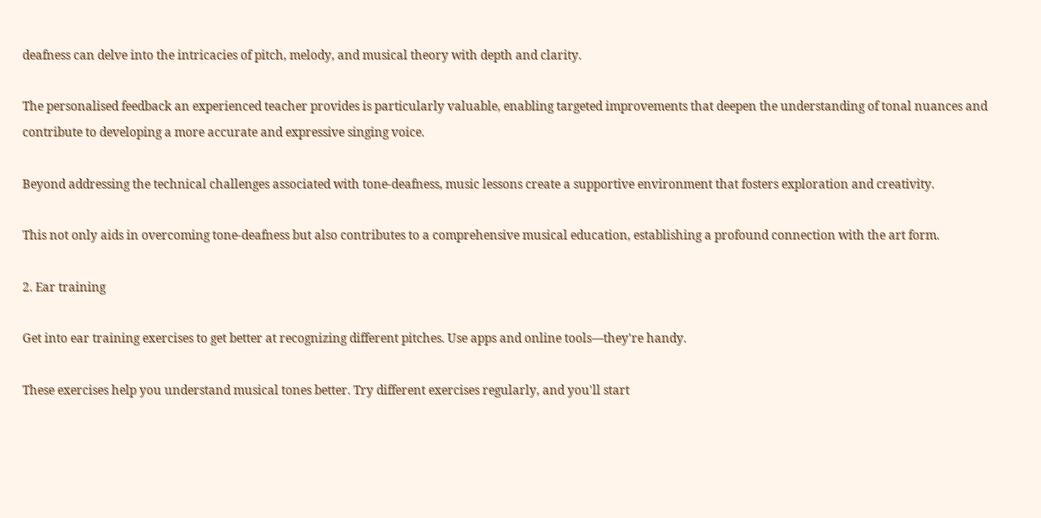deafness can delve into the intricacies of pitch, melody, and musical theory with depth and clarity.

The personalised feedback an experienced teacher provides is particularly valuable, enabling targeted improvements that deepen the understanding of tonal nuances and contribute to developing a more accurate and expressive singing voice.

Beyond addressing the technical challenges associated with tone-deafness, music lessons create a supportive environment that fosters exploration and creativity.

This not only aids in overcoming tone-deafness but also contributes to a comprehensive musical education, establishing a profound connection with the art form.

2. Ear training

Get into ear training exercises to get better at recognizing different pitches. Use apps and online tools—they're handy.

These exercises help you understand musical tones better. Try different exercises regularly, and you'll start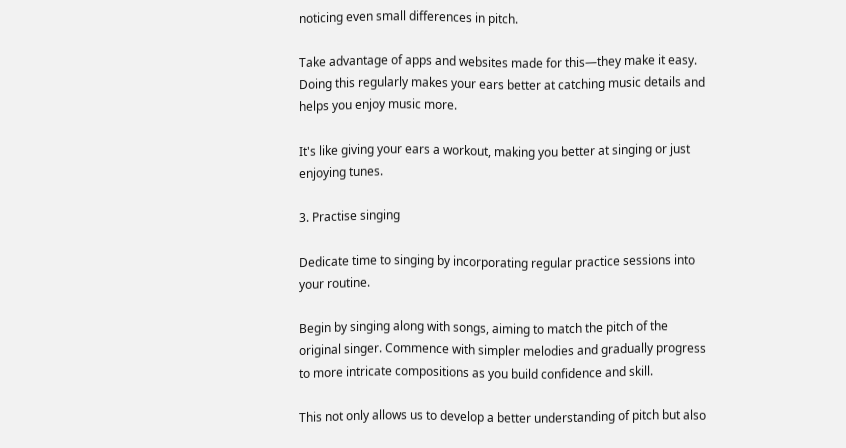noticing even small differences in pitch.

Take advantage of apps and websites made for this—they make it easy. Doing this regularly makes your ears better at catching music details and helps you enjoy music more.

It's like giving your ears a workout, making you better at singing or just enjoying tunes.

3. Practise singing

Dedicate time to singing by incorporating regular practice sessions into your routine.

Begin by singing along with songs, aiming to match the pitch of the original singer. Commence with simpler melodies and gradually progress to more intricate compositions as you build confidence and skill.

This not only allows us to develop a better understanding of pitch but also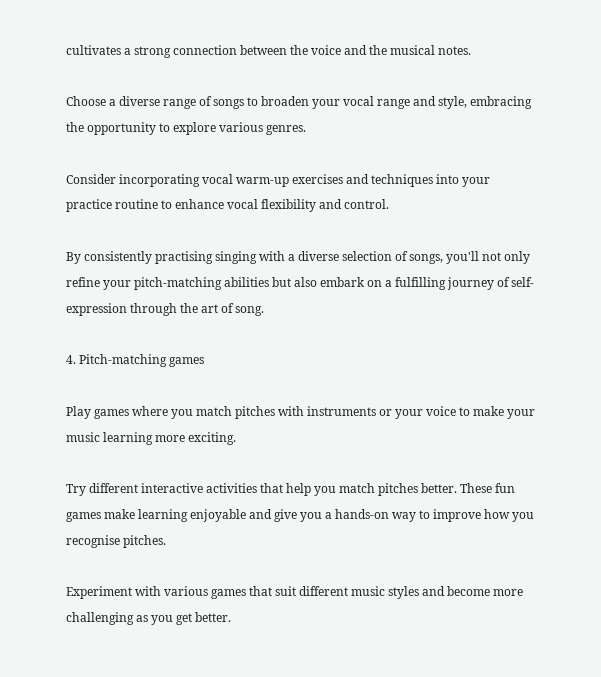cultivates a strong connection between the voice and the musical notes.

Choose a diverse range of songs to broaden your vocal range and style, embracing the opportunity to explore various genres.

Consider incorporating vocal warm-up exercises and techniques into your practice routine to enhance vocal flexibility and control.

By consistently practising singing with a diverse selection of songs, you'll not only refine your pitch-matching abilities but also embark on a fulfilling journey of self-expression through the art of song.

4. Pitch-matching games

Play games where you match pitches with instruments or your voice to make your music learning more exciting.

Try different interactive activities that help you match pitches better. These fun games make learning enjoyable and give you a hands-on way to improve how you recognise pitches.

Experiment with various games that suit different music styles and become more challenging as you get better.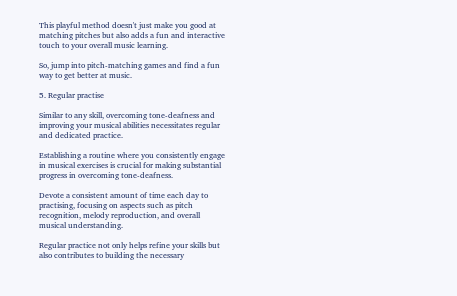This playful method doesn't just make you good at matching pitches but also adds a fun and interactive touch to your overall music learning.

So, jump into pitch-matching games and find a fun way to get better at music.

5. Regular practise

Similar to any skill, overcoming tone-deafness and improving your musical abilities necessitates regular and dedicated practice.

Establishing a routine where you consistently engage in musical exercises is crucial for making substantial progress in overcoming tone-deafness.

Devote a consistent amount of time each day to practising, focusing on aspects such as pitch recognition, melody reproduction, and overall musical understanding.

Regular practice not only helps refine your skills but also contributes to building the necessary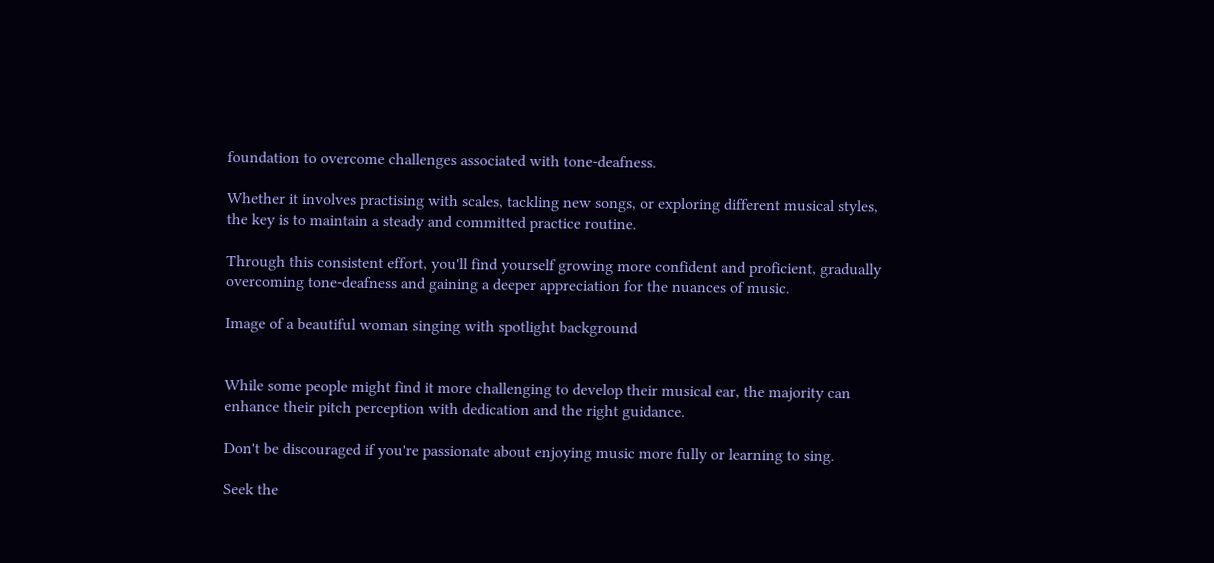foundation to overcome challenges associated with tone-deafness.

Whether it involves practising with scales, tackling new songs, or exploring different musical styles, the key is to maintain a steady and committed practice routine.

Through this consistent effort, you'll find yourself growing more confident and proficient, gradually overcoming tone-deafness and gaining a deeper appreciation for the nuances of music.

Image of a beautiful woman singing with spotlight background


While some people might find it more challenging to develop their musical ear, the majority can enhance their pitch perception with dedication and the right guidance.

Don't be discouraged if you're passionate about enjoying music more fully or learning to sing.

Seek the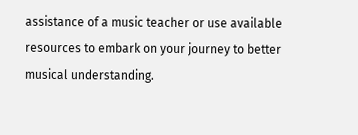assistance of a music teacher or use available resources to embark on your journey to better musical understanding.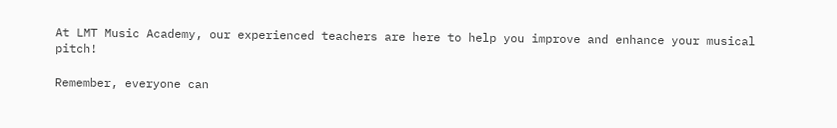At LMT Music Academy, our experienced teachers are here to help you improve and enhance your musical pitch!

Remember, everyone can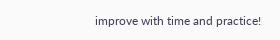improve with time and practice!